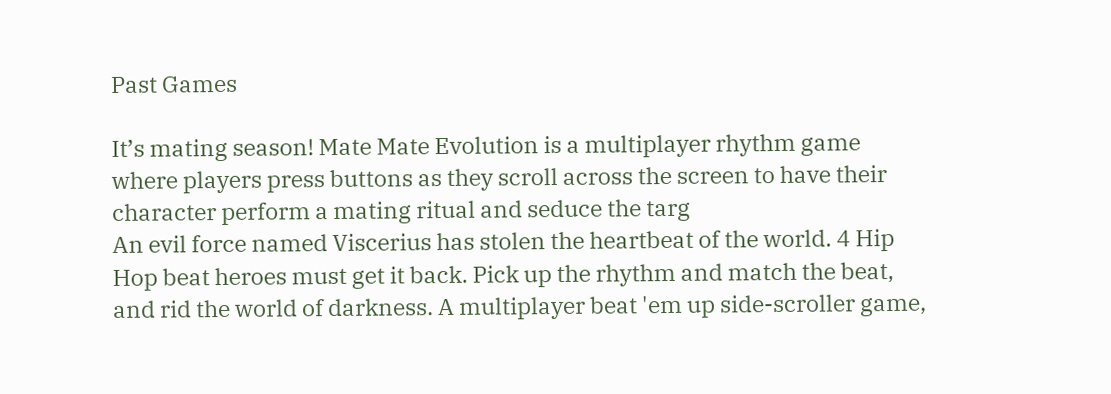Past Games

It’s mating season! Mate Mate Evolution is a multiplayer rhythm game where players press buttons as they scroll across the screen to have their character perform a mating ritual and seduce the targ
An evil force named Viscerius has stolen the heartbeat of the world. 4 Hip Hop beat heroes must get it back. Pick up the rhythm and match the beat, and rid the world of darkness. A multiplayer beat 'em up side-scroller game,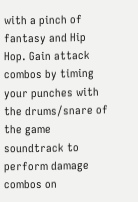with a pinch of fantasy and Hip Hop. Gain attack combos by timing your punches with the drums/snare of the game soundtrack to perform damage combos on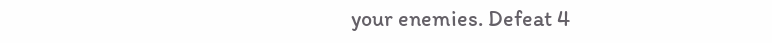your enemies. Defeat 4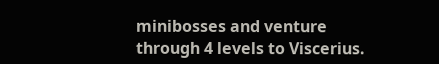minibosses and venture through 4 levels to Viscerius.